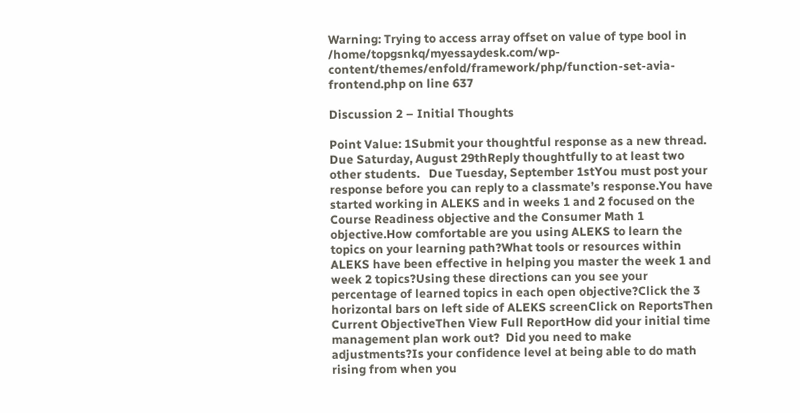Warning: Trying to access array offset on value of type bool in /home/topgsnkq/myessaydesk.com/wp-content/themes/enfold/framework/php/function-set-avia-frontend.php on line 637

Discussion 2 – Initial Thoughts

Point Value: 1Submit your thoughtful response as a new thread. Due Saturday, August 29thReply thoughtfully to at least two other students.   Due Tuesday, September 1stYou must post your response before you can reply to a classmate’s response.You have started working in ALEKS and in weeks 1 and 2 focused on the Course Readiness objective and the Consumer Math 1 objective.How comfortable are you using ALEKS to learn the topics on your learning path?What tools or resources within ALEKS have been effective in helping you master the week 1 and week 2 topics?Using these directions can you see your percentage of learned topics in each open objective?Click the 3 horizontal bars on left side of ALEKS screenClick on ReportsThen Current ObjectiveThen View Full ReportHow did your initial time management plan work out?  Did you need to make adjustments?Is your confidence level at being able to do math rising from when you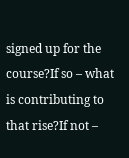signed up for the course?If so – what is contributing to that rise?If not –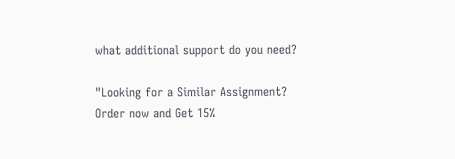what additional support do you need?

"Looking for a Similar Assignment? Order now and Get 15%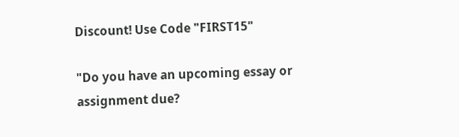Discount! Use Code "FIRST15"

"Do you have an upcoming essay or assignment due?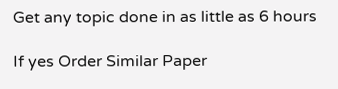Get any topic done in as little as 6 hours

If yes Order Similar Paper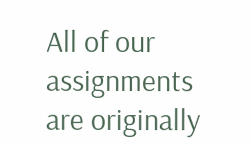All of our assignments are originally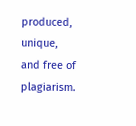produced, unique, and free of plagiarism.